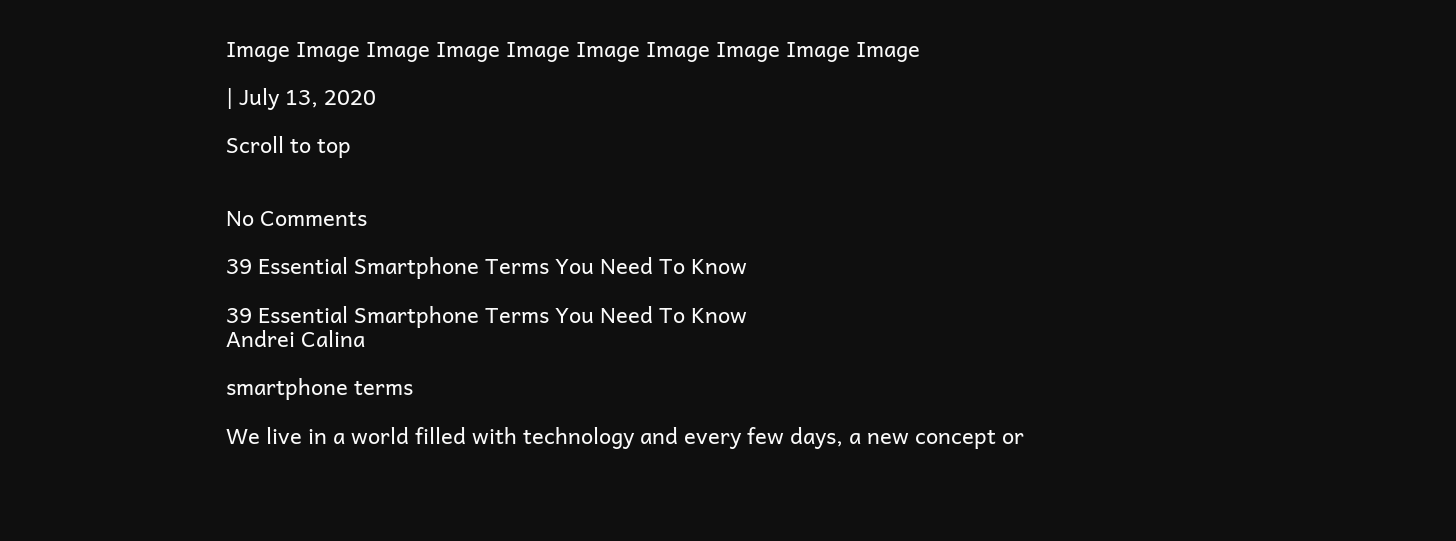Image Image Image Image Image Image Image Image Image Image

| July 13, 2020

Scroll to top


No Comments

39 Essential Smartphone Terms You Need To Know

39 Essential Smartphone Terms You Need To Know
Andrei Calina

smartphone terms

We live in a world filled with technology and every few days, a new concept or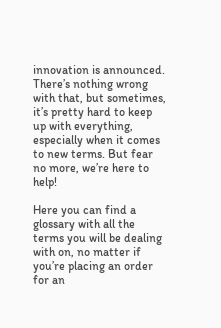innovation is announced. There’s nothing wrong with that, but sometimes, it’s pretty hard to keep up with everything, especially when it comes to new terms. But fear no more, we’re here to help!

Here you can find a glossary with all the terms you will be dealing with on, no matter if you’re placing an order for an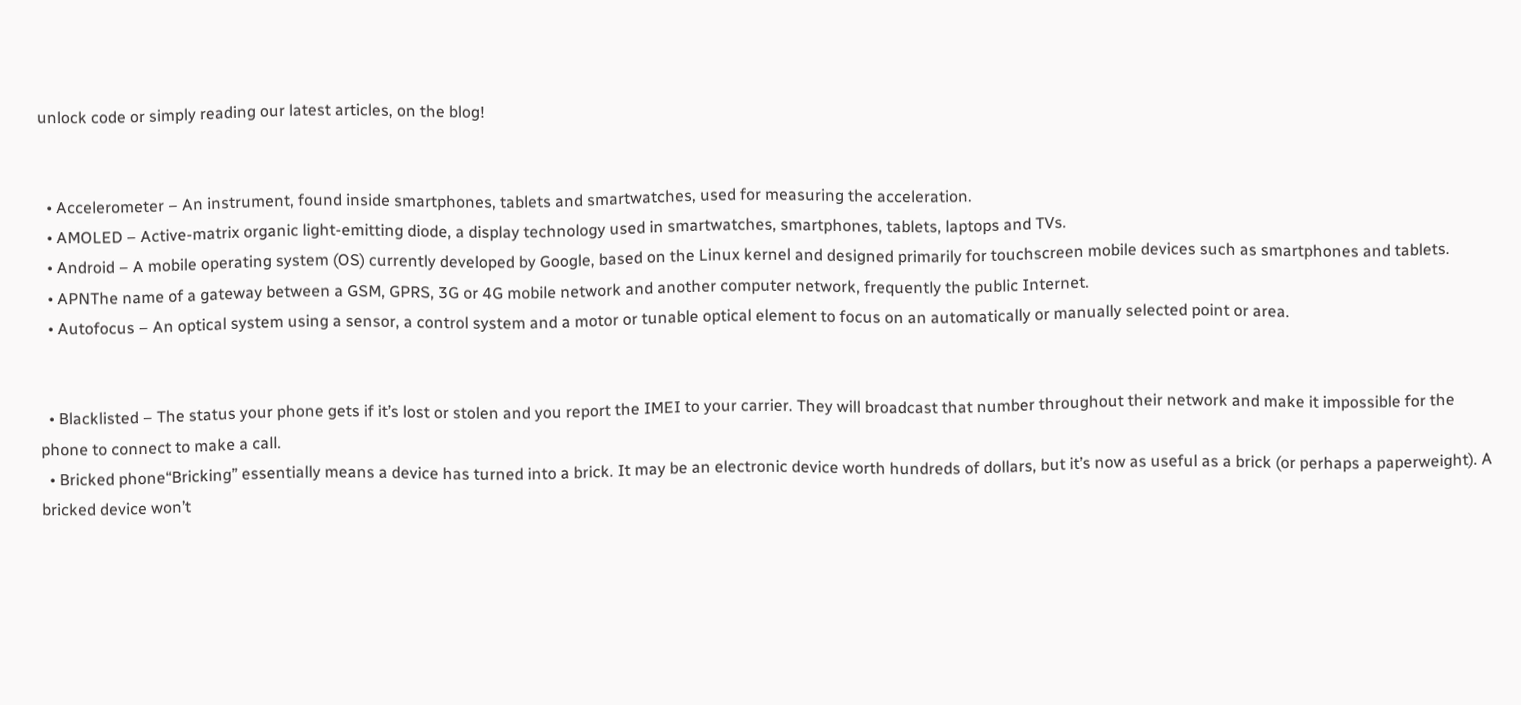unlock code or simply reading our latest articles, on the blog!


  • Accelerometer – An instrument, found inside smartphones, tablets and smartwatches, used for measuring the acceleration.
  • AMOLED – Active-matrix organic light-emitting diode, a display technology used in smartwatches, smartphones, tablets, laptops and TVs.
  • Android – A mobile operating system (OS) currently developed by Google, based on the Linux kernel and designed primarily for touchscreen mobile devices such as smartphones and tablets.
  • APNThe name of a gateway between a GSM, GPRS, 3G or 4G mobile network and another computer network, frequently the public Internet.
  • Autofocus – An optical system using a sensor, a control system and a motor or tunable optical element to focus on an automatically or manually selected point or area.


  • Blacklisted – The status your phone gets if it’s lost or stolen and you report the IMEI to your carrier. They will broadcast that number throughout their network and make it impossible for the phone to connect to make a call.
  • Bricked phone“Bricking” essentially means a device has turned into a brick. It may be an electronic device worth hundreds of dollars, but it’s now as useful as a brick (or perhaps a paperweight). A bricked device won’t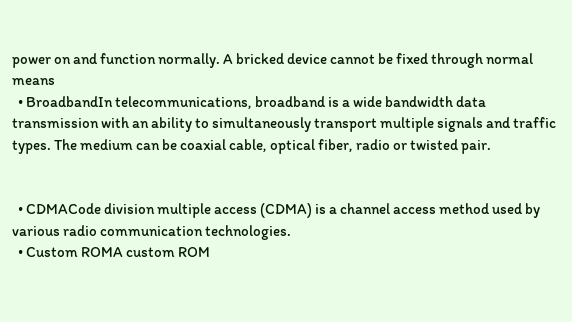power on and function normally. A bricked device cannot be fixed through normal means
  • BroadbandIn telecommunications, broadband is a wide bandwidth data transmission with an ability to simultaneously transport multiple signals and traffic types. The medium can be coaxial cable, optical fiber, radio or twisted pair.


  • CDMACode division multiple access (CDMA) is a channel access method used by various radio communication technologies.
  • Custom ROMA custom ROM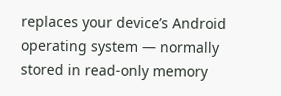replaces your device’s Android operating system — normally stored in read-only memory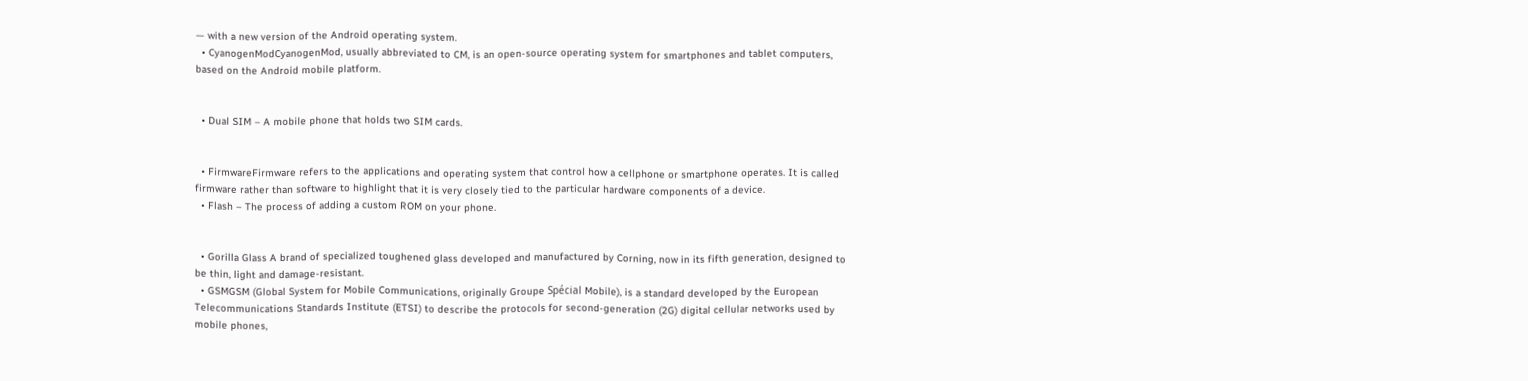— with a new version of the Android operating system.
  • CyanogenModCyanogenMod, usually abbreviated to CM, is an open-source operating system for smartphones and tablet computers, based on the Android mobile platform.


  • Dual SIM – A mobile phone that holds two SIM cards.


  • FirmwareFirmware refers to the applications and operating system that control how a cellphone or smartphone operates. It is called firmware rather than software to highlight that it is very closely tied to the particular hardware components of a device.
  • Flash – The process of adding a custom ROM on your phone.


  • Gorilla Glass A brand of specialized toughened glass developed and manufactured by Corning, now in its fifth generation, designed to be thin, light and damage-resistant.
  • GSMGSM (Global System for Mobile Communications, originally Groupe Spécial Mobile), is a standard developed by the European Telecommunications Standards Institute (ETSI) to describe the protocols for second-generation (2G) digital cellular networks used by mobile phones,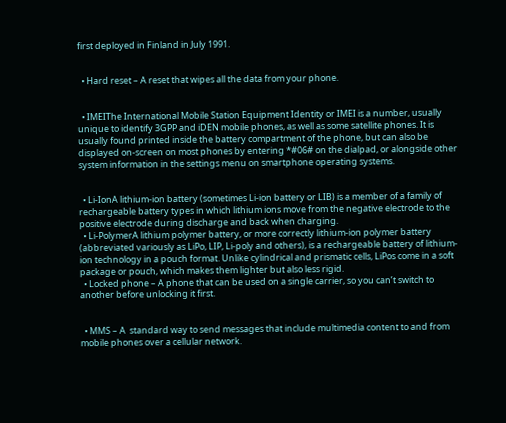first deployed in Finland in July 1991.


  • Hard reset – A reset that wipes all the data from your phone.


  • IMEIThe International Mobile Station Equipment Identity or IMEI is a number, usually unique to identify 3GPP and iDEN mobile phones, as well as some satellite phones. It is usually found printed inside the battery compartment of the phone, but can also be displayed on-screen on most phones by entering *#06# on the dialpad, or alongside other system information in the settings menu on smartphone operating systems.


  • Li-IonA lithium-ion battery (sometimes Li-ion battery or LIB) is a member of a family of rechargeable battery types in which lithium ions move from the negative electrode to the positive electrode during discharge and back when charging.
  • Li-PolymerA lithium polymer battery, or more correctly lithium-ion polymer battery (abbreviated variously as LiPo, LIP, Li-poly and others), is a rechargeable battery of lithium-ion technology in a pouch format. Unlike cylindrical and prismatic cells, LiPos come in a soft package or pouch, which makes them lighter but also less rigid.
  • Locked phone – A phone that can be used on a single carrier, so you can’t switch to another before unlocking it first.


  • MMS – A  standard way to send messages that include multimedia content to and from mobile phones over a cellular network.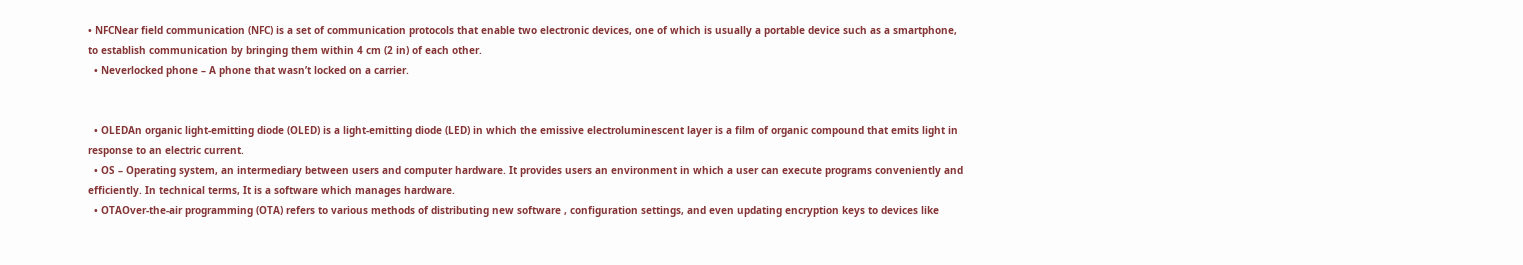• NFCNear field communication (NFC) is a set of communication protocols that enable two electronic devices, one of which is usually a portable device such as a smartphone, to establish communication by bringing them within 4 cm (2 in) of each other.
  • Neverlocked phone – A phone that wasn’t locked on a carrier.


  • OLEDAn organic light-emitting diode (OLED) is a light-emitting diode (LED) in which the emissive electroluminescent layer is a film of organic compound that emits light in response to an electric current.
  • OS – Operating system, an intermediary between users and computer hardware. It provides users an environment in which a user can execute programs conveniently and efficiently. In technical terms, It is a software which manages hardware.
  • OTAOver-the-air programming (OTA) refers to various methods of distributing new software , configuration settings, and even updating encryption keys to devices like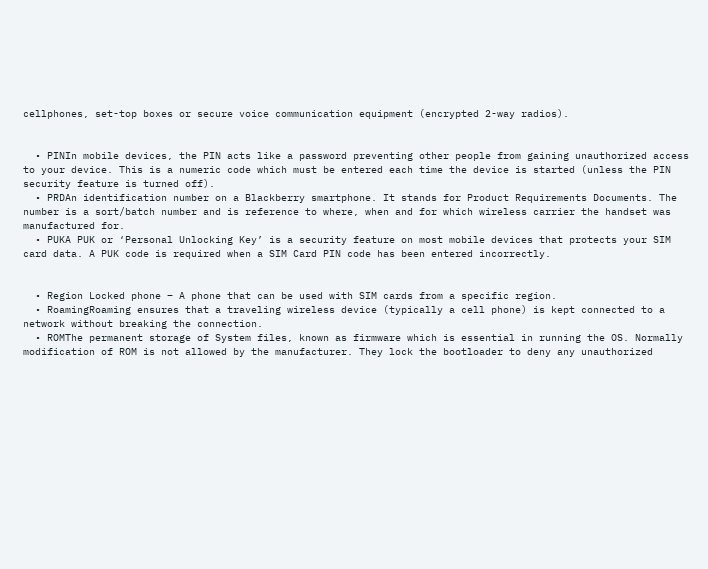cellphones, set-top boxes or secure voice communication equipment (encrypted 2-way radios).


  • PINIn mobile devices, the PIN acts like a password preventing other people from gaining unauthorized access to your device. This is a numeric code which must be entered each time the device is started (unless the PIN security feature is turned off).
  • PRDAn identification number on a Blackberry smartphone. It stands for Product Requirements Documents. The number is a sort/batch number and is reference to where, when and for which wireless carrier the handset was manufactured for.
  • PUKA PUK or ‘Personal Unlocking Key’ is a security feature on most mobile devices that protects your SIM card data. A PUK code is required when a SIM Card PIN code has been entered incorrectly.


  • Region Locked phone – A phone that can be used with SIM cards from a specific region.
  • RoamingRoaming ensures that a traveling wireless device (typically a cell phone) is kept connected to a network without breaking the connection.
  • ROMThe permanent storage of System files, known as firmware which is essential in running the OS. Normally modification of ROM is not allowed by the manufacturer. They lock the bootloader to deny any unauthorized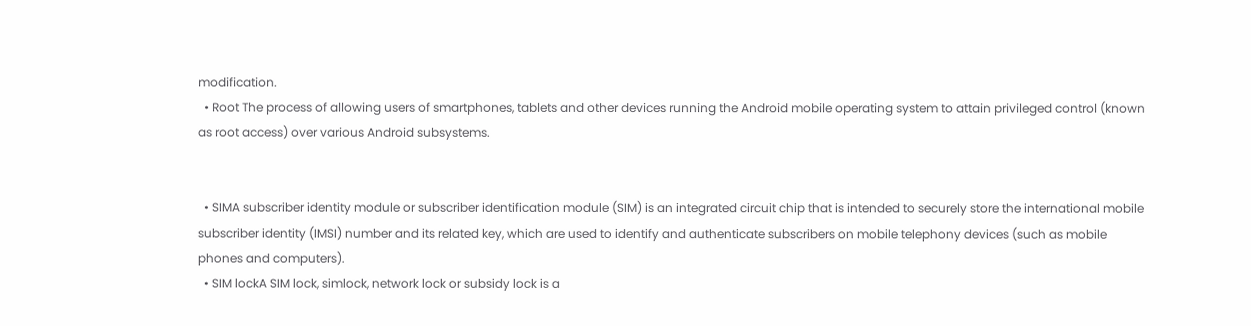modification.
  • Root The process of allowing users of smartphones, tablets and other devices running the Android mobile operating system to attain privileged control (known as root access) over various Android subsystems.


  • SIMA subscriber identity module or subscriber identification module (SIM) is an integrated circuit chip that is intended to securely store the international mobile subscriber identity (IMSI) number and its related key, which are used to identify and authenticate subscribers on mobile telephony devices (such as mobile phones and computers).
  • SIM lockA SIM lock, simlock, network lock or subsidy lock is a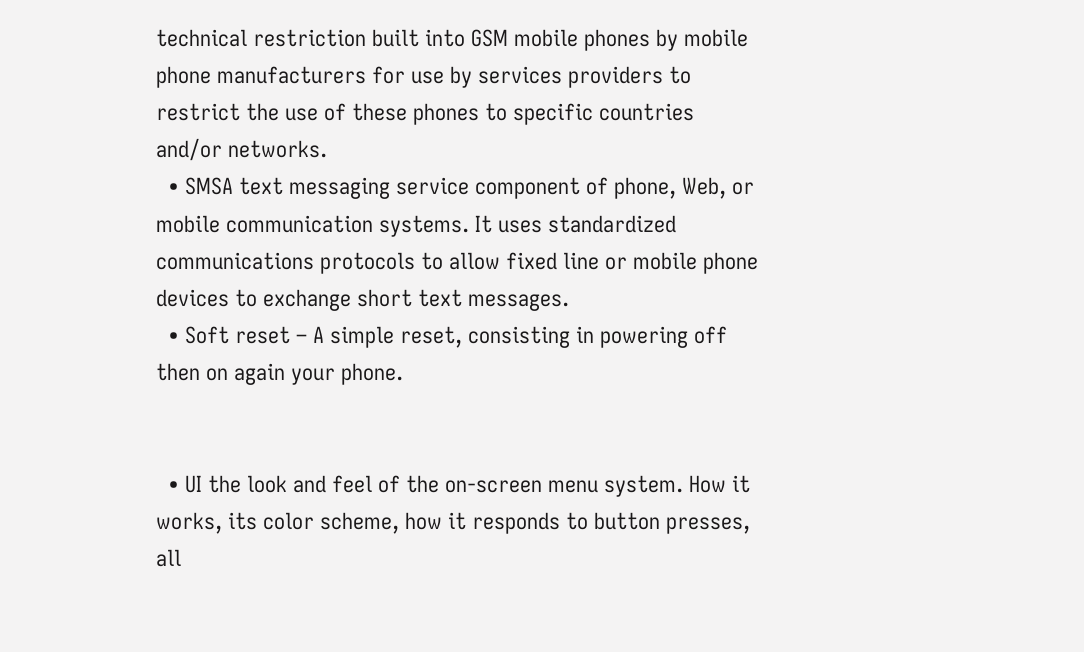technical restriction built into GSM mobile phones by mobile phone manufacturers for use by services providers to restrict the use of these phones to specific countries and/or networks.
  • SMSA text messaging service component of phone, Web, or mobile communication systems. It uses standardized communications protocols to allow fixed line or mobile phone devices to exchange short text messages.
  • Soft reset – A simple reset, consisting in powering off then on again your phone.


  • UI the look and feel of the on-screen menu system. How it works, its color scheme, how it responds to button presses, all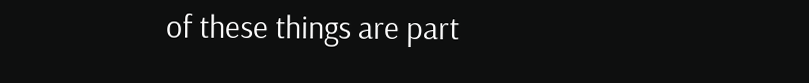of these things are part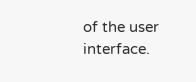of the user interface.